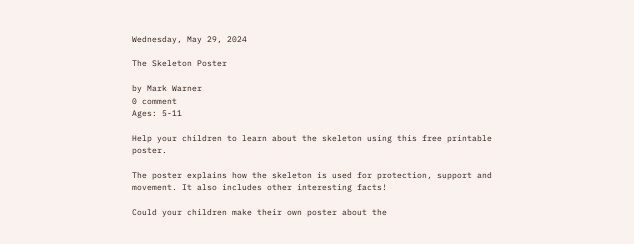Wednesday, May 29, 2024

The Skeleton Poster

by Mark Warner
0 comment
Ages: 5-11

Help your children to learn about the skeleton using this free printable poster.

The poster explains how the skeleton is used for protection, support and movement. It also includes other interesting facts!

Could your children make their own poster about the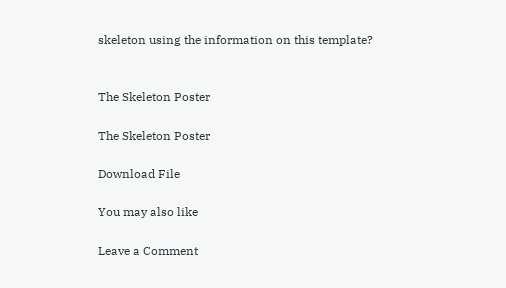skeleton using the information on this template?


The Skeleton Poster

The Skeleton Poster

Download File

You may also like

Leave a Comment